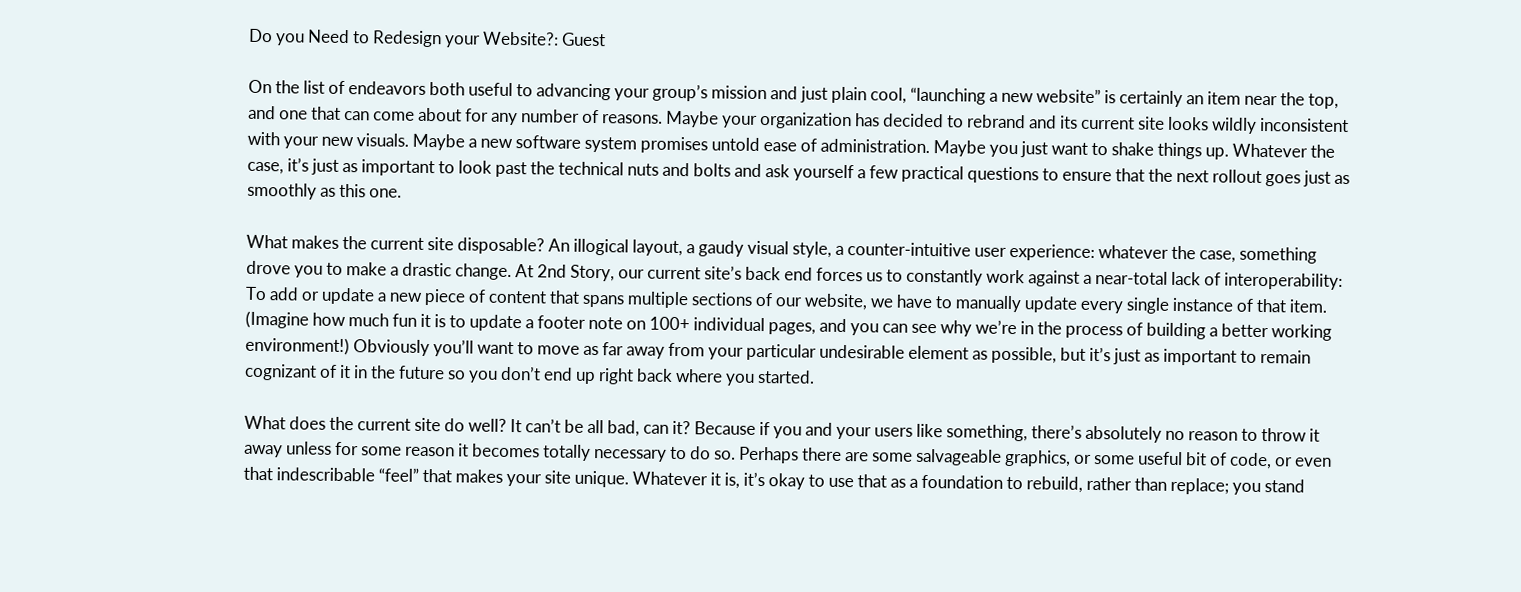Do you Need to Redesign your Website?: Guest

On the list of endeavors both useful to advancing your group’s mission and just plain cool, “launching a new website” is certainly an item near the top, and one that can come about for any number of reasons. Maybe your organization has decided to rebrand and its current site looks wildly inconsistent with your new visuals. Maybe a new software system promises untold ease of administration. Maybe you just want to shake things up. Whatever the case, it’s just as important to look past the technical nuts and bolts and ask yourself a few practical questions to ensure that the next rollout goes just as smoothly as this one.

What makes the current site disposable? An illogical layout, a gaudy visual style, a counter-intuitive user experience: whatever the case, something drove you to make a drastic change. At 2nd Story, our current site’s back end forces us to constantly work against a near-total lack of interoperability: To add or update a new piece of content that spans multiple sections of our website, we have to manually update every single instance of that item. (Imagine how much fun it is to update a footer note on 100+ individual pages, and you can see why we’re in the process of building a better working environment!) Obviously you’ll want to move as far away from your particular undesirable element as possible, but it’s just as important to remain cognizant of it in the future so you don’t end up right back where you started.

What does the current site do well? It can’t be all bad, can it? Because if you and your users like something, there’s absolutely no reason to throw it away unless for some reason it becomes totally necessary to do so. Perhaps there are some salvageable graphics, or some useful bit of code, or even that indescribable “feel” that makes your site unique. Whatever it is, it’s okay to use that as a foundation to rebuild, rather than replace; you stand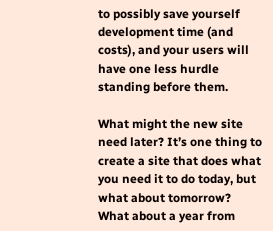to possibly save yourself development time (and costs), and your users will have one less hurdle standing before them.

What might the new site need later? It’s one thing to create a site that does what you need it to do today, but what about tomorrow? What about a year from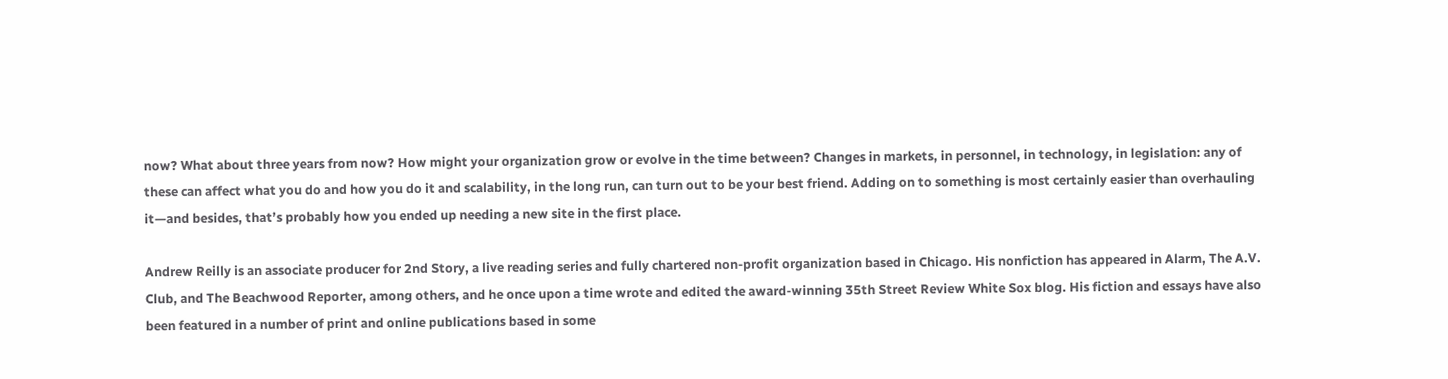now? What about three years from now? How might your organization grow or evolve in the time between? Changes in markets, in personnel, in technology, in legislation: any of these can affect what you do and how you do it and scalability, in the long run, can turn out to be your best friend. Adding on to something is most certainly easier than overhauling it—and besides, that’s probably how you ended up needing a new site in the first place.

Andrew Reilly is an associate producer for 2nd Story, a live reading series and fully chartered non-profit organization based in Chicago. His nonfiction has appeared in Alarm, The A.V. Club, and The Beachwood Reporter, among others, and he once upon a time wrote and edited the award-winning 35th Street Review White Sox blog. His fiction and essays have also been featured in a number of print and online publications based in some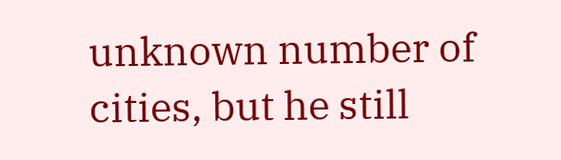unknown number of cities, but he still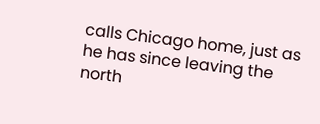calls Chicago home, just as he has since leaving the north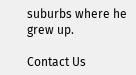suburbs where he grew up.

Contact Us